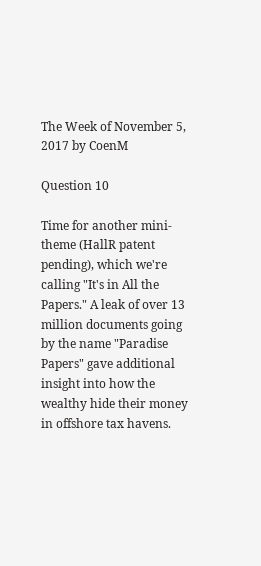The Week of November 5, 2017 by CoenM

Question 10

Time for another mini-theme (HallR patent pending), which we're calling "It's in All the Papers." A leak of over 13 million documents going by the name "Paradise Papers" gave additional insight into how the wealthy hide their money in offshore tax havens.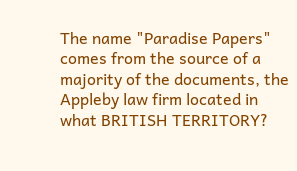The name "Paradise Papers" comes from the source of a majority of the documents, the Appleby law firm located in what BRITISH TERRITORY?